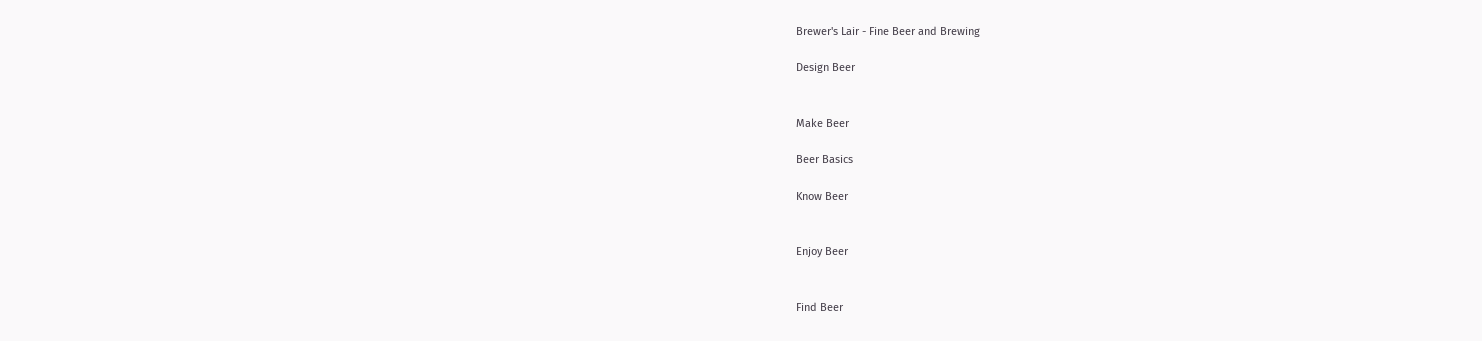Brewer's Lair - Fine Beer and Brewing

Design Beer


Make Beer

Beer Basics

Know Beer


Enjoy Beer


Find Beer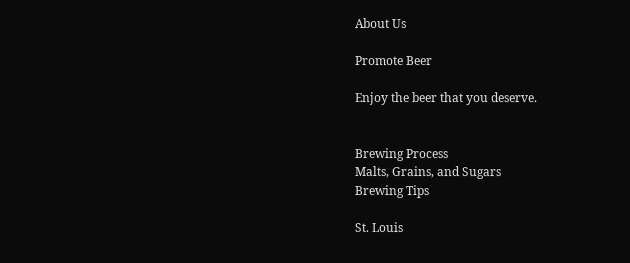About Us

Promote Beer

Enjoy the beer that you deserve.


Brewing Process
Malts, Grains, and Sugars
Brewing Tips

St. Louis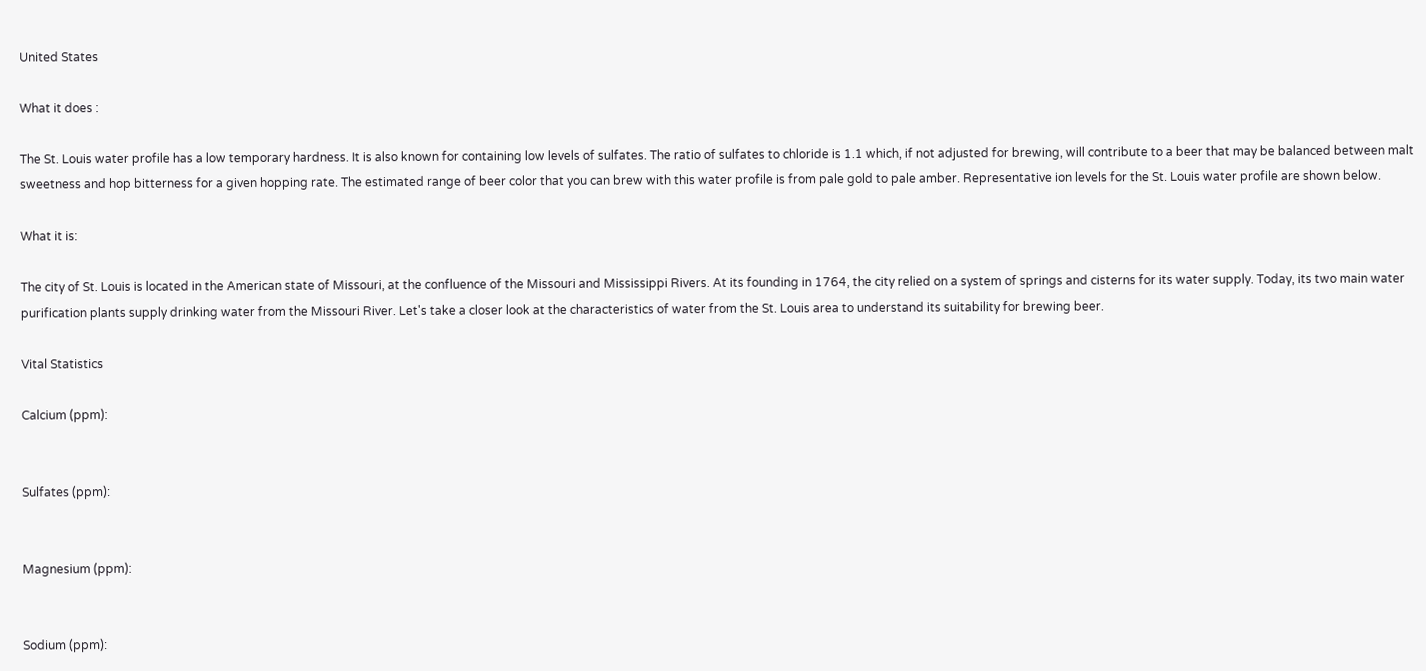United States

What it does :

The St. Louis water profile has a low temporary hardness. It is also known for containing low levels of sulfates. The ratio of sulfates to chloride is 1.1 which, if not adjusted for brewing, will contribute to a beer that may be balanced between malt sweetness and hop bitterness for a given hopping rate. The estimated range of beer color that you can brew with this water profile is from pale gold to pale amber. Representative ion levels for the St. Louis water profile are shown below.

What it is:

The city of St. Louis is located in the American state of Missouri, at the confluence of the Missouri and Mississippi Rivers. At its founding in 1764, the city relied on a system of springs and cisterns for its water supply. Today, its two main water purification plants supply drinking water from the Missouri River. Let's take a closer look at the characteristics of water from the St. Louis area to understand its suitability for brewing beer.

Vital Statistics

Calcium (ppm):


Sulfates (ppm):


Magnesium (ppm):


Sodium (ppm):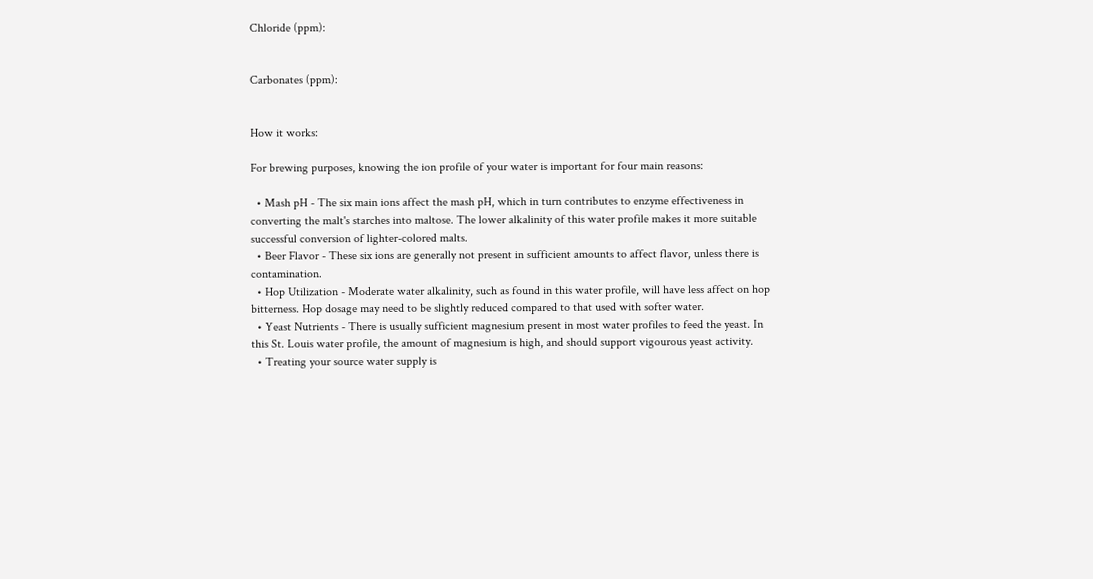Chloride (ppm):


Carbonates (ppm):


How it works:

For brewing purposes, knowing the ion profile of your water is important for four main reasons:

  • Mash pH - The six main ions affect the mash pH, which in turn contributes to enzyme effectiveness in converting the malt's starches into maltose. The lower alkalinity of this water profile makes it more suitable successful conversion of lighter-colored malts.
  • Beer Flavor - These six ions are generally not present in sufficient amounts to affect flavor, unless there is contamination.
  • Hop Utilization - Moderate water alkalinity, such as found in this water profile, will have less affect on hop bitterness. Hop dosage may need to be slightly reduced compared to that used with softer water.
  • Yeast Nutrients - There is usually sufficient magnesium present in most water profiles to feed the yeast. In this St. Louis water profile, the amount of magnesium is high, and should support vigourous yeast activity.
  • Treating your source water supply is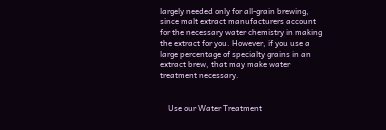largely needed only for all-grain brewing, since malt extract manufacturers account for the necessary water chemistry in making the extract for you. However, if you use a large percentage of specialty grains in an extract brew, that may make water treatment necessary.


    Use our Water Treatment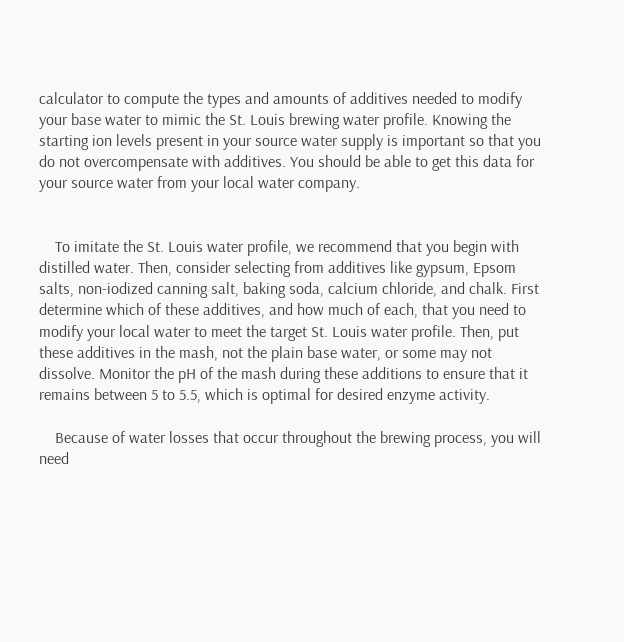calculator to compute the types and amounts of additives needed to modify your base water to mimic the St. Louis brewing water profile. Knowing the starting ion levels present in your source water supply is important so that you do not overcompensate with additives. You should be able to get this data for your source water from your local water company.


    To imitate the St. Louis water profile, we recommend that you begin with distilled water. Then, consider selecting from additives like gypsum, Epsom salts, non-iodized canning salt, baking soda, calcium chloride, and chalk. First determine which of these additives, and how much of each, that you need to modify your local water to meet the target St. Louis water profile. Then, put these additives in the mash, not the plain base water, or some may not dissolve. Monitor the pH of the mash during these additions to ensure that it remains between 5 to 5.5, which is optimal for desired enzyme activity.

    Because of water losses that occur throughout the brewing process, you will need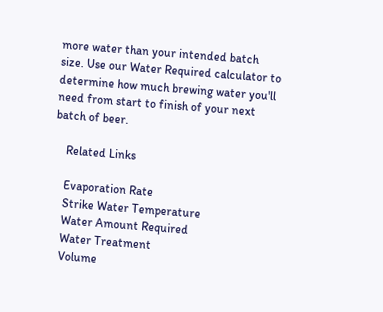more water than your intended batch size. Use our Water Required calculator to determine how much brewing water you'll need from start to finish of your next batch of beer.

    Related Links

    Evaporation Rate
    Strike Water Temperature
    Water Amount Required
    Water Treatment
    Volume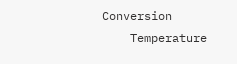Conversion
    Temperature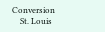Conversion
    St. Louis